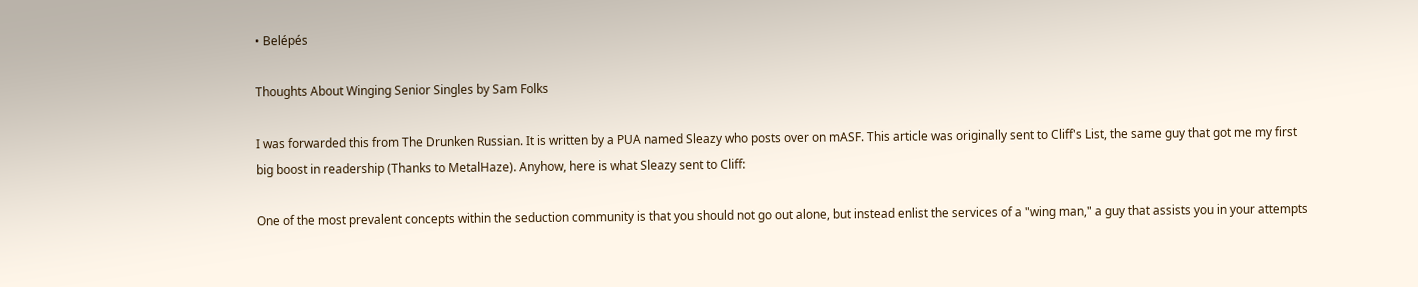• Belépés

Thoughts About Winging Senior Singles by Sam Folks

I was forwarded this from The Drunken Russian. It is written by a PUA named Sleazy who posts over on mASF. This article was originally sent to Cliff's List, the same guy that got me my first big boost in readership (Thanks to MetalHaze). Anyhow, here is what Sleazy sent to Cliff:

One of the most prevalent concepts within the seduction community is that you should not go out alone, but instead enlist the services of a "wing man," a guy that assists you in your attempts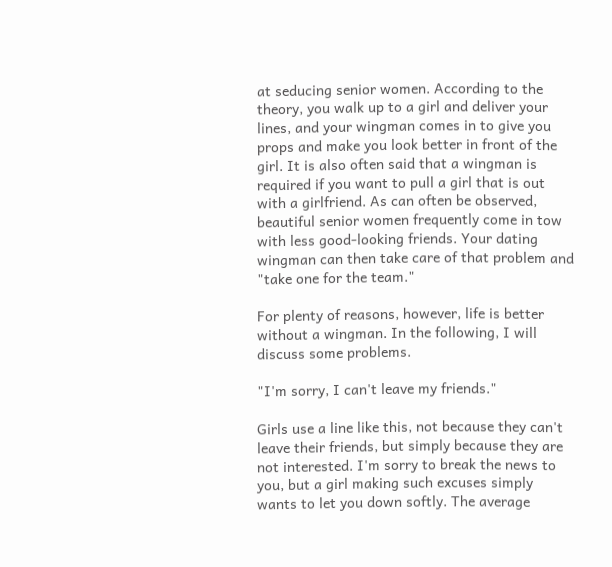at seducing senior women. According to the theory, you walk up to a girl and deliver your lines, and your wingman comes in to give you props and make you look better in front of the girl. It is also often said that a wingman is required if you want to pull a girl that is out with a girlfriend. As can often be observed, beautiful senior women frequently come in tow with less good-looking friends. Your dating wingman can then take care of that problem and "take one for the team."

For plenty of reasons, however, life is better without a wingman. In the following, I will discuss some problems.

"I'm sorry, I can't leave my friends."

Girls use a line like this, not because they can't leave their friends, but simply because they are not interested. I'm sorry to break the news to you, but a girl making such excuses simply wants to let you down softly. The average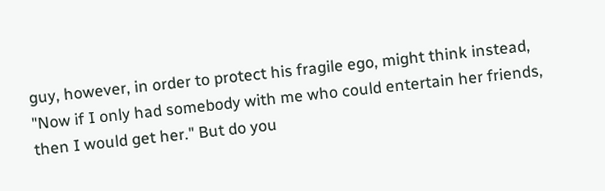guy, however, in order to protect his fragile ego, might think instead, "Now if I only had somebody with me who could entertain her friends, then I would get her." But do you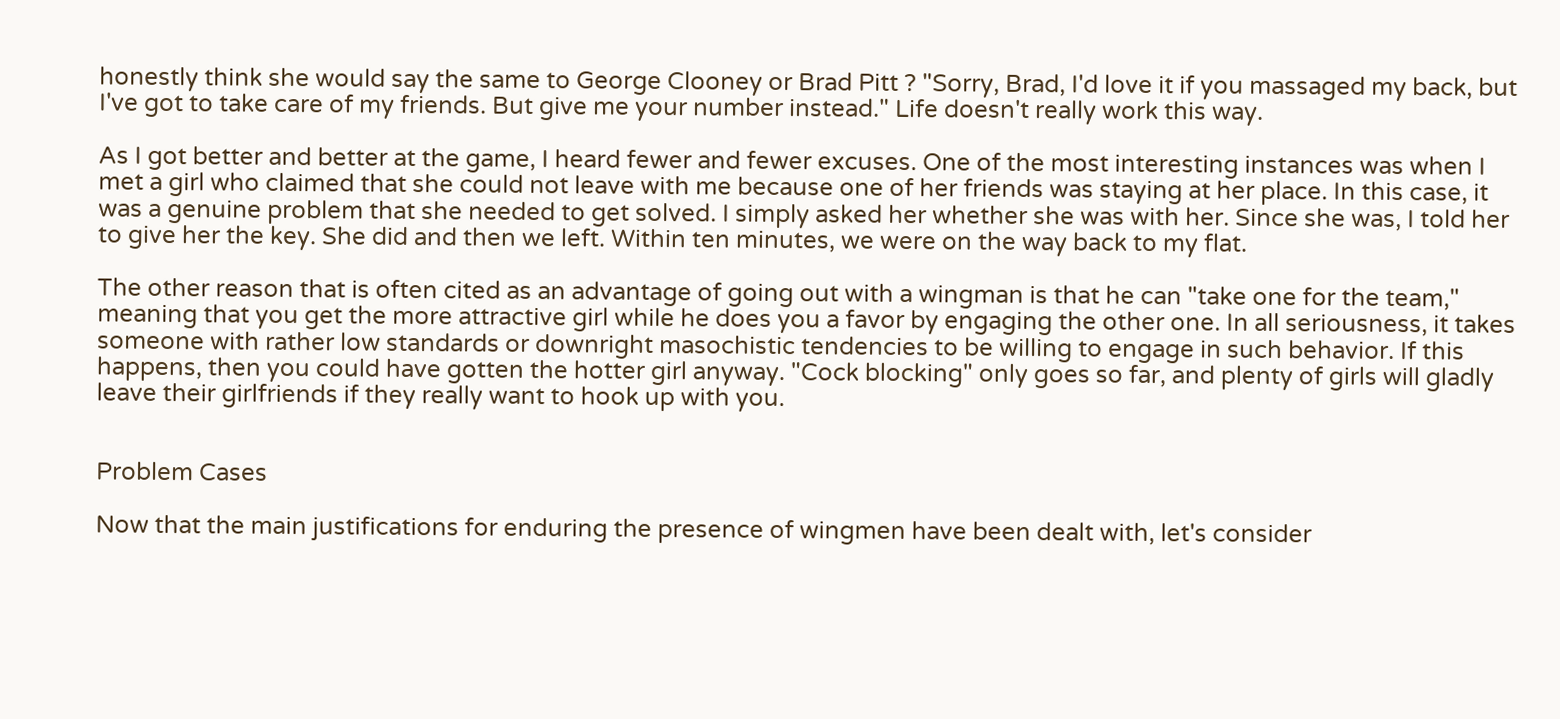honestly think she would say the same to George Clooney or Brad Pitt ? "Sorry, Brad, I'd love it if you massaged my back, but I've got to take care of my friends. But give me your number instead." Life doesn't really work this way.

As I got better and better at the game, I heard fewer and fewer excuses. One of the most interesting instances was when I met a girl who claimed that she could not leave with me because one of her friends was staying at her place. In this case, it was a genuine problem that she needed to get solved. I simply asked her whether she was with her. Since she was, I told her to give her the key. She did and then we left. Within ten minutes, we were on the way back to my flat.

The other reason that is often cited as an advantage of going out with a wingman is that he can "take one for the team," meaning that you get the more attractive girl while he does you a favor by engaging the other one. In all seriousness, it takes someone with rather low standards or downright masochistic tendencies to be willing to engage in such behavior. If this happens, then you could have gotten the hotter girl anyway. "Cock blocking" only goes so far, and plenty of girls will gladly leave their girlfriends if they really want to hook up with you.


Problem Cases

Now that the main justifications for enduring the presence of wingmen have been dealt with, let's consider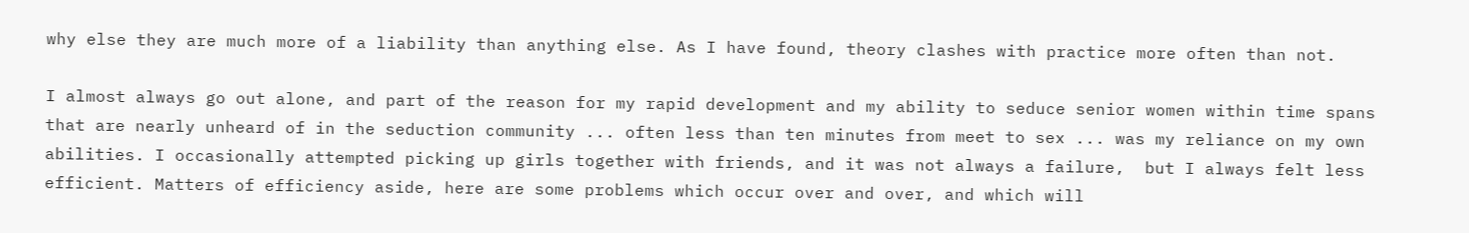why else they are much more of a liability than anything else. As I have found, theory clashes with practice more often than not.

I almost always go out alone, and part of the reason for my rapid development and my ability to seduce senior women within time spans that are nearly unheard of in the seduction community ... often less than ten minutes from meet to sex ... was my reliance on my own abilities. I occasionally attempted picking up girls together with friends, and it was not always a failure,  but I always felt less efficient. Matters of efficiency aside, here are some problems which occur over and over, and which will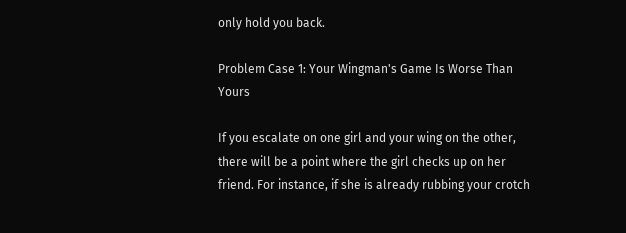only hold you back.

Problem Case 1: Your Wingman's Game Is Worse Than Yours

If you escalate on one girl and your wing on the other, there will be a point where the girl checks up on her friend. For instance, if she is already rubbing your crotch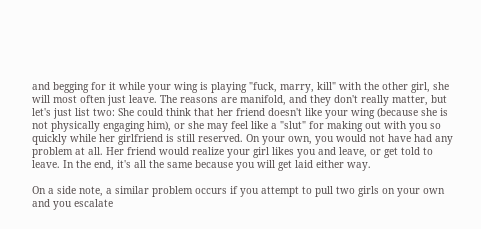and begging for it while your wing is playing "fuck, marry, kill" with the other girl, she will most often just leave. The reasons are manifold, and they don't really matter, but let's just list two: She could think that her friend doesn't like your wing (because she is not physically engaging him), or she may feel like a "slut" for making out with you so quickly while her girlfriend is still reserved. On your own, you would not have had any problem at all. Her friend would realize your girl likes you and leave, or get told to leave. In the end, it's all the same because you will get laid either way.

On a side note, a similar problem occurs if you attempt to pull two girls on your own and you escalate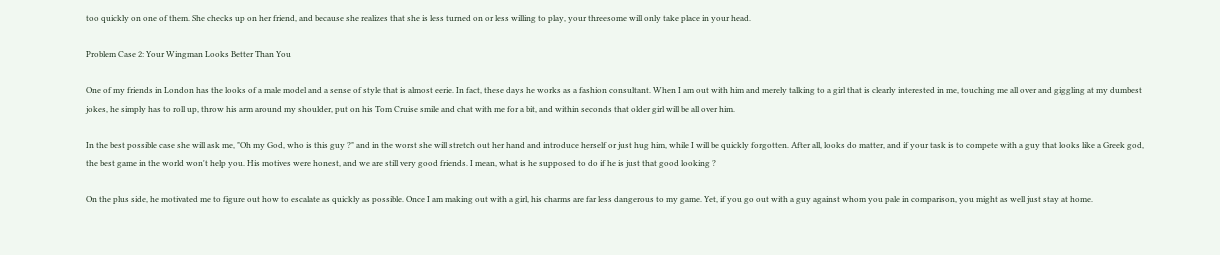too quickly on one of them. She checks up on her friend, and because she realizes that she is less turned on or less willing to play, your threesome will only take place in your head.

Problem Case 2: Your Wingman Looks Better Than You

One of my friends in London has the looks of a male model and a sense of style that is almost eerie. In fact, these days he works as a fashion consultant. When I am out with him and merely talking to a girl that is clearly interested in me, touching me all over and giggling at my dumbest jokes, he simply has to roll up, throw his arm around my shoulder, put on his Tom Cruise smile and chat with me for a bit, and within seconds that older girl will be all over him.

In the best possible case she will ask me, "Oh my God, who is this guy ?" and in the worst she will stretch out her hand and introduce herself or just hug him, while I will be quickly forgotten. After all, looks do matter, and if your task is to compete with a guy that looks like a Greek god, the best game in the world won't help you. His motives were honest, and we are still very good friends. I mean, what is he supposed to do if he is just that good looking ?

On the plus side, he motivated me to figure out how to escalate as quickly as possible. Once I am making out with a girl, his charms are far less dangerous to my game. Yet, if you go out with a guy against whom you pale in comparison, you might as well just stay at home.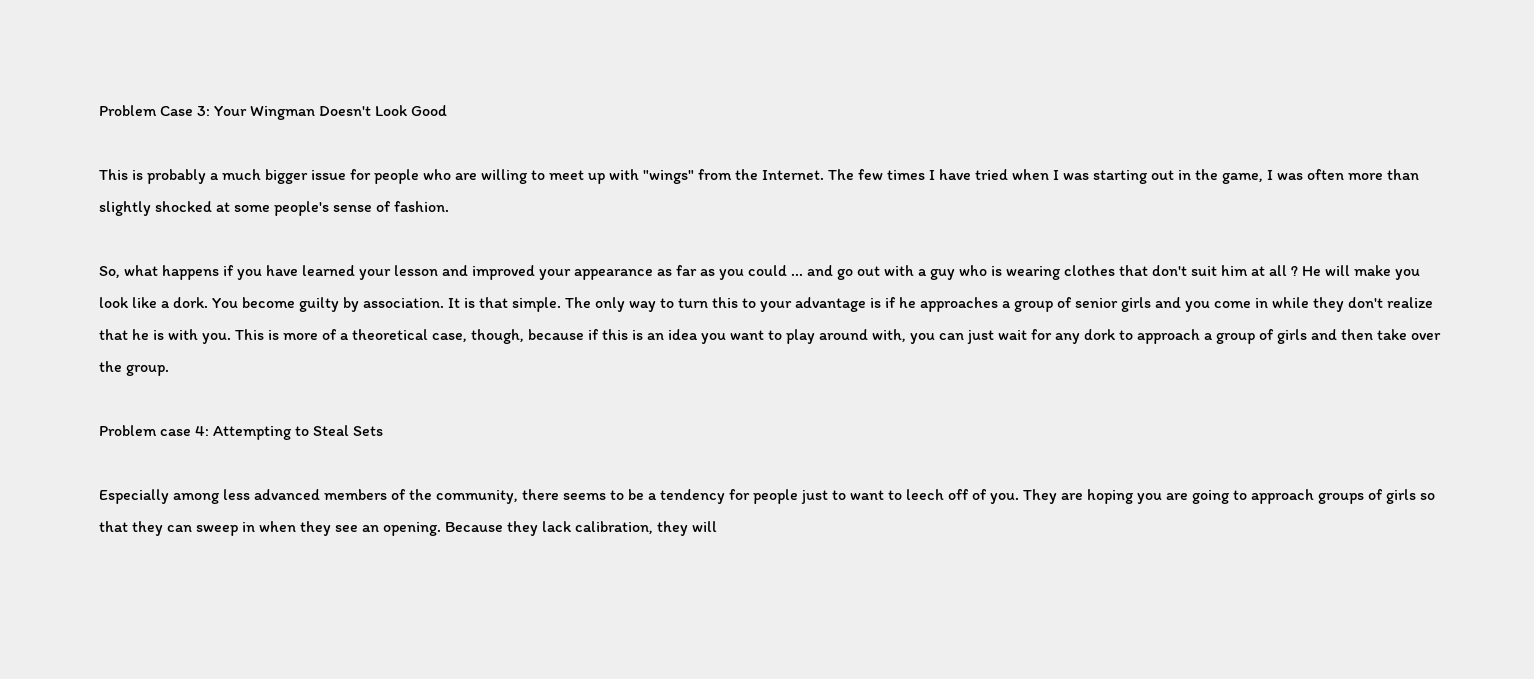Problem Case 3: Your Wingman Doesn't Look Good

This is probably a much bigger issue for people who are willing to meet up with "wings" from the Internet. The few times I have tried when I was starting out in the game, I was often more than slightly shocked at some people's sense of fashion.

So, what happens if you have learned your lesson and improved your appearance as far as you could ... and go out with a guy who is wearing clothes that don't suit him at all ? He will make you look like a dork. You become guilty by association. It is that simple. The only way to turn this to your advantage is if he approaches a group of senior girls and you come in while they don't realize that he is with you. This is more of a theoretical case, though, because if this is an idea you want to play around with, you can just wait for any dork to approach a group of girls and then take over the group.

Problem case 4: Attempting to Steal Sets

Especially among less advanced members of the community, there seems to be a tendency for people just to want to leech off of you. They are hoping you are going to approach groups of girls so that they can sweep in when they see an opening. Because they lack calibration, they will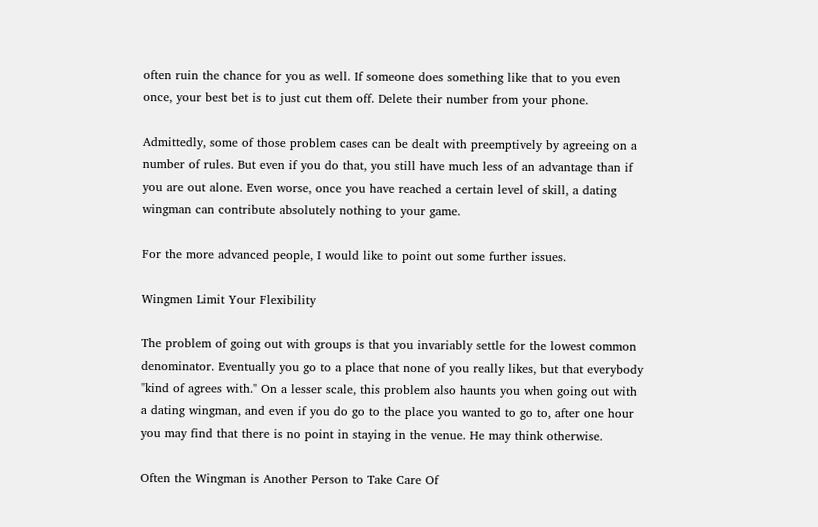often ruin the chance for you as well. If someone does something like that to you even once, your best bet is to just cut them off. Delete their number from your phone.

Admittedly, some of those problem cases can be dealt with preemptively by agreeing on a number of rules. But even if you do that, you still have much less of an advantage than if you are out alone. Even worse, once you have reached a certain level of skill, a dating wingman can contribute absolutely nothing to your game.

For the more advanced people, I would like to point out some further issues.

Wingmen Limit Your Flexibility

The problem of going out with groups is that you invariably settle for the lowest common denominator. Eventually you go to a place that none of you really likes, but that everybody "kind of agrees with." On a lesser scale, this problem also haunts you when going out with a dating wingman, and even if you do go to the place you wanted to go to, after one hour you may find that there is no point in staying in the venue. He may think otherwise.

Often the Wingman is Another Person to Take Care Of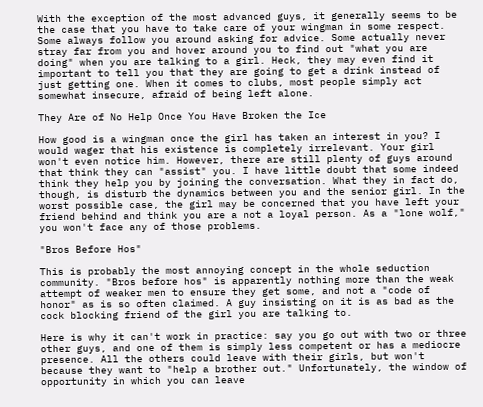With the exception of the most advanced guys, it generally seems to be the case that you have to take care of your wingman in some respect. Some always follow you around asking for advice. Some actually never stray far from you and hover around you to find out "what you are doing" when you are talking to a girl. Heck, they may even find it important to tell you that they are going to get a drink instead of just getting one. When it comes to clubs, most people simply act somewhat insecure, afraid of being left alone.

They Are of No Help Once You Have Broken the Ice

How good is a wingman once the girl has taken an interest in you? I would wager that his existence is completely irrelevant. Your girl won't even notice him. However, there are still plenty of guys around that think they can "assist" you. I have little doubt that some indeed think they help you by joining the conversation. What they in fact do, though, is disturb the dynamics between you and the senior girl. In the worst possible case, the girl may be concerned that you have left your friend behind and think you are a not a loyal person. As a "lone wolf," you won't face any of those problems.

"Bros Before Hos"

This is probably the most annoying concept in the whole seduction community. "Bros before hos" is apparently nothing more than the weak attempt of weaker men to ensure they get some, and not a "code of honor" as is so often claimed. A guy insisting on it is as bad as the cock blocking friend of the girl you are talking to.

Here is why it can't work in practice: say you go out with two or three other guys, and one of them is simply less competent or has a mediocre presence. All the others could leave with their girls, but won't because they want to "help a brother out." Unfortunately, the window of opportunity in which you can leave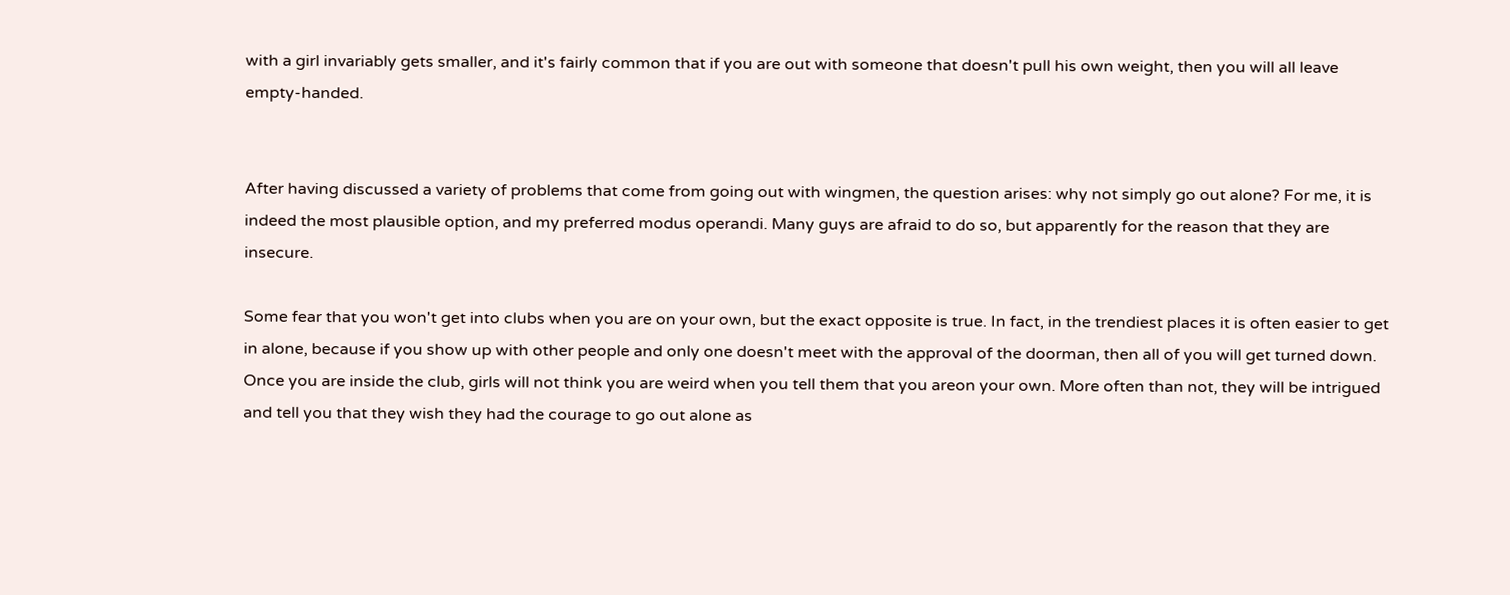with a girl invariably gets smaller, and it's fairly common that if you are out with someone that doesn't pull his own weight, then you will all leave empty-handed.


After having discussed a variety of problems that come from going out with wingmen, the question arises: why not simply go out alone? For me, it is indeed the most plausible option, and my preferred modus operandi. Many guys are afraid to do so, but apparently for the reason that they are insecure.

Some fear that you won't get into clubs when you are on your own, but the exact opposite is true. In fact, in the trendiest places it is often easier to get in alone, because if you show up with other people and only one doesn't meet with the approval of the doorman, then all of you will get turned down. Once you are inside the club, girls will not think you are weird when you tell them that you areon your own. More often than not, they will be intrigued and tell you that they wish they had the courage to go out alone as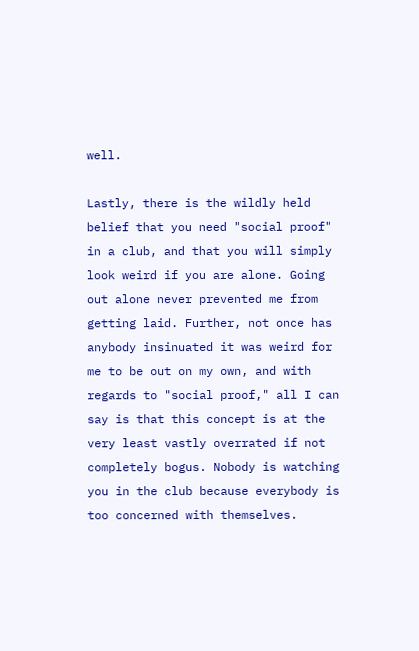well.

Lastly, there is the wildly held belief that you need "social proof" in a club, and that you will simply look weird if you are alone. Going out alone never prevented me from getting laid. Further, not once has anybody insinuated it was weird for me to be out on my own, and with regards to "social proof," all I can say is that this concept is at the very least vastly overrated if not completely bogus. Nobody is watching you in the club because everybody is too concerned with themselves.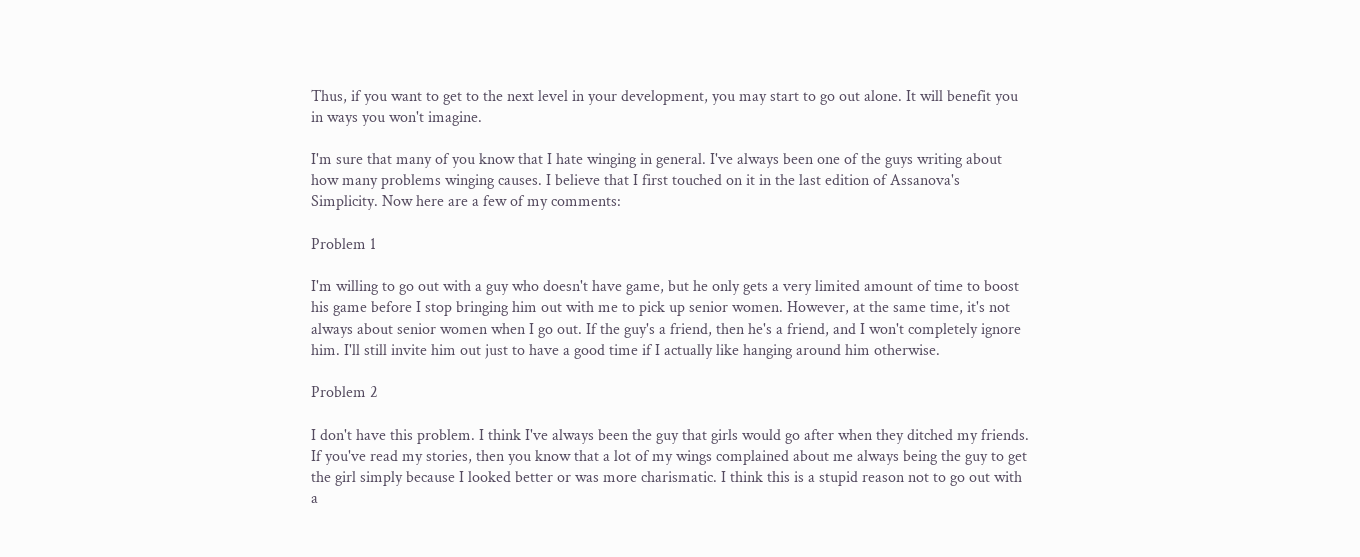Thus, if you want to get to the next level in your development, you may start to go out alone. It will benefit you in ways you won't imagine.

I'm sure that many of you know that I hate winging in general. I've always been one of the guys writing about how many problems winging causes. I believe that I first touched on it in the last edition of Assanova's Simplicity. Now here are a few of my comments:

Problem 1

I'm willing to go out with a guy who doesn't have game, but he only gets a very limited amount of time to boost his game before I stop bringing him out with me to pick up senior women. However, at the same time, it's not always about senior women when I go out. If the guy's a friend, then he's a friend, and I won't completely ignore him. I'll still invite him out just to have a good time if I actually like hanging around him otherwise.

Problem 2

I don't have this problem. I think I've always been the guy that girls would go after when they ditched my friends. If you've read my stories, then you know that a lot of my wings complained about me always being the guy to get the girl simply because I looked better or was more charismatic. I think this is a stupid reason not to go out with a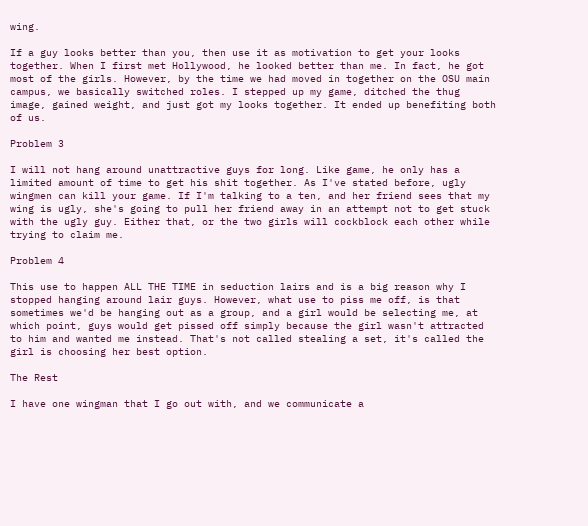wing.

If a guy looks better than you, then use it as motivation to get your looks together. When I first met Hollywood, he looked better than me. In fact, he got most of the girls. However, by the time we had moved in together on the OSU main campus, we basically switched roles. I stepped up my game, ditched the thug image, gained weight, and just got my looks together. It ended up benefiting both of us.

Problem 3

I will not hang around unattractive guys for long. Like game, he only has a limited amount of time to get his shit together. As I've stated before, ugly wingmen can kill your game. If I'm talking to a ten, and her friend sees that my wing is ugly, she's going to pull her friend away in an attempt not to get stuck with the ugly guy. Either that, or the two girls will cockblock each other while trying to claim me.

Problem 4

This use to happen ALL THE TIME in seduction lairs and is a big reason why I stopped hanging around lair guys. However, what use to piss me off, is that sometimes we'd be hanging out as a group, and a girl would be selecting me, at which point, guys would get pissed off simply because the girl wasn't attracted to him and wanted me instead. That's not called stealing a set, it's called the girl is choosing her best option.

The Rest

I have one wingman that I go out with, and we communicate a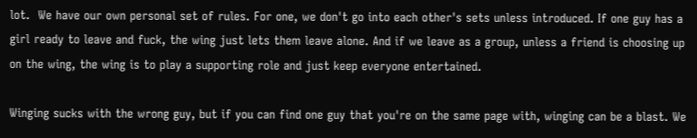lot.  We have our own personal set of rules. For one, we don't go into each other's sets unless introduced. If one guy has a girl ready to leave and fuck, the wing just lets them leave alone. And if we leave as a group, unless a friend is choosing up on the wing, the wing is to play a supporting role and just keep everyone entertained.

Winging sucks with the wrong guy, but if you can find one guy that you're on the same page with, winging can be a blast. We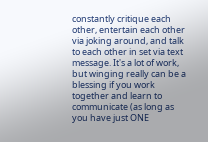constantly critique each other, entertain each other via joking around, and talk to each other in set via text message. It's a lot of work, but winging really can be a blessing if you work together and learn to communicate (as long as you have just ONE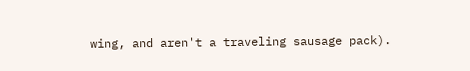wing, and aren't a traveling sausage pack).